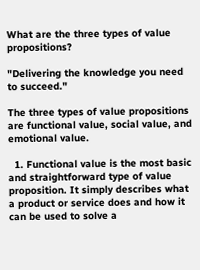What are the three types of value propositions?

"Delivering the knowledge you need to succeed."

The three types of value propositions are functional value, social value, and emotional value.

  1. Functional value is the most basic and straightforward type of value proposition. It simply describes what a product or service does and how it can be used to solve a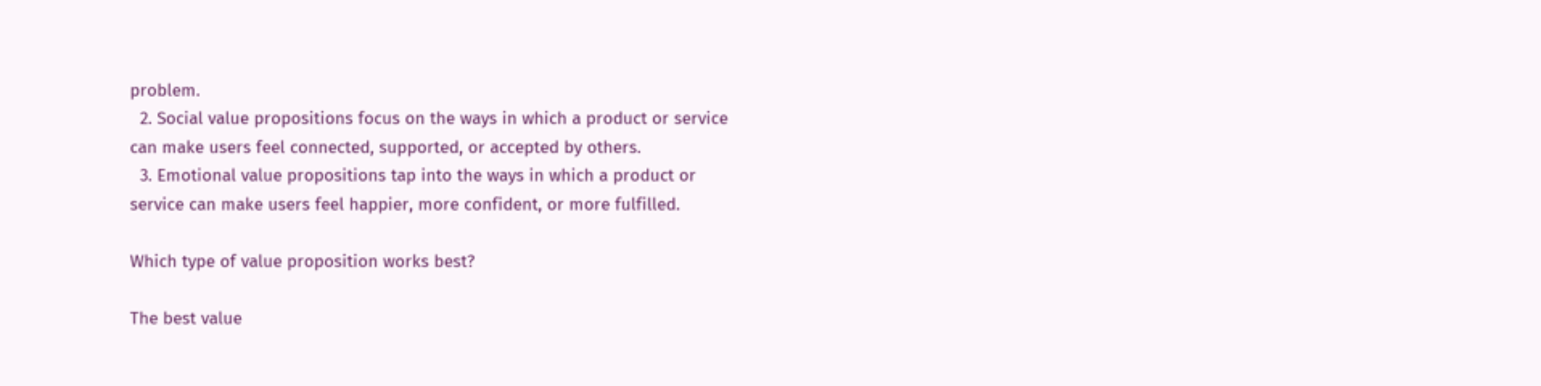problem.
  2. Social value propositions focus on the ways in which a product or service can make users feel connected, supported, or accepted by others.
  3. Emotional value propositions tap into the ways in which a product or service can make users feel happier, more confident, or more fulfilled.

Which type of value proposition works best?

The best value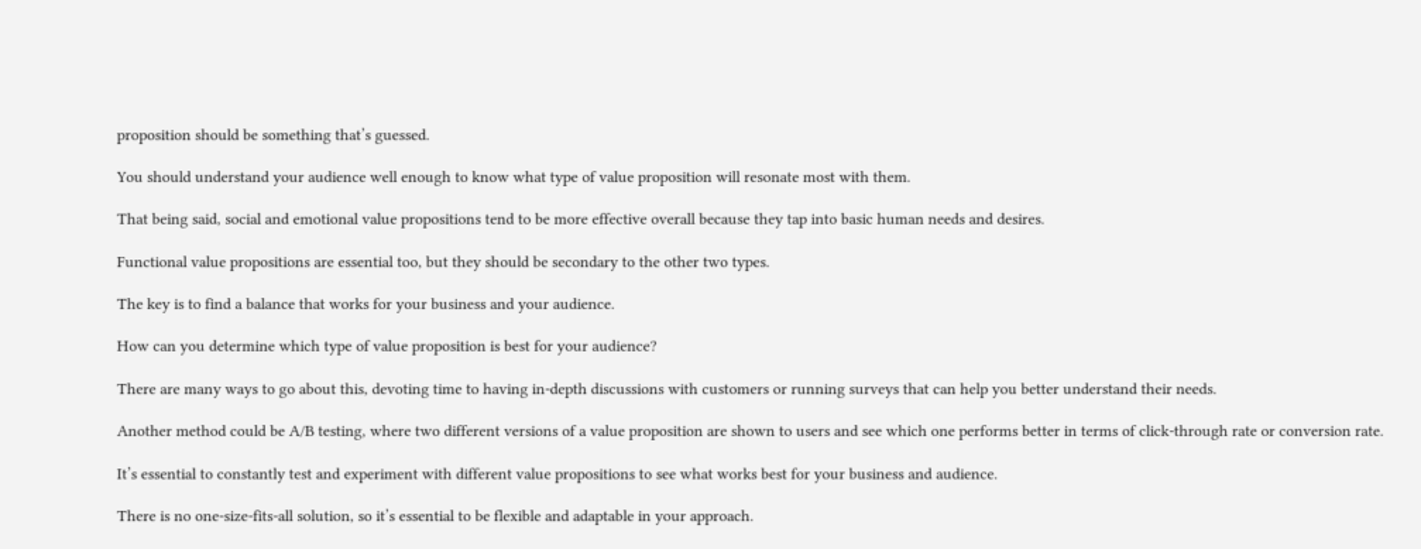proposition should be something that’s guessed.

You should understand your audience well enough to know what type of value proposition will resonate most with them.

That being said, social and emotional value propositions tend to be more effective overall because they tap into basic human needs and desires.

Functional value propositions are essential too, but they should be secondary to the other two types.

The key is to find a balance that works for your business and your audience.

How can you determine which type of value proposition is best for your audience?

There are many ways to go about this, devoting time to having in-depth discussions with customers or running surveys that can help you better understand their needs.

Another method could be A/B testing, where two different versions of a value proposition are shown to users and see which one performs better in terms of click-through rate or conversion rate.

It’s essential to constantly test and experiment with different value propositions to see what works best for your business and audience.

There is no one-size-fits-all solution, so it’s essential to be flexible and adaptable in your approach.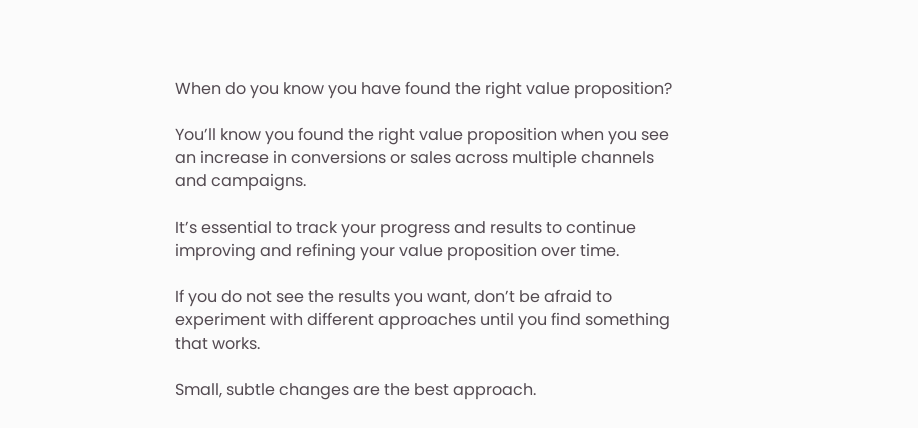When do you know you have found the right value proposition?

You’ll know you found the right value proposition when you see an increase in conversions or sales across multiple channels and campaigns.

It’s essential to track your progress and results to continue improving and refining your value proposition over time.

If you do not see the results you want, don’t be afraid to experiment with different approaches until you find something that works.

Small, subtle changes are the best approach.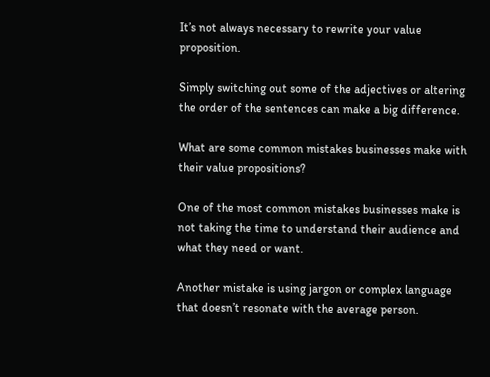It’s not always necessary to rewrite your value proposition.

Simply switching out some of the adjectives or altering the order of the sentences can make a big difference.

What are some common mistakes businesses make with their value propositions?

One of the most common mistakes businesses make is not taking the time to understand their audience and what they need or want.

Another mistake is using jargon or complex language that doesn’t resonate with the average person.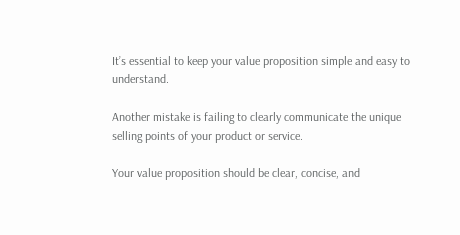It’s essential to keep your value proposition simple and easy to understand.

Another mistake is failing to clearly communicate the unique selling points of your product or service.

Your value proposition should be clear, concise, and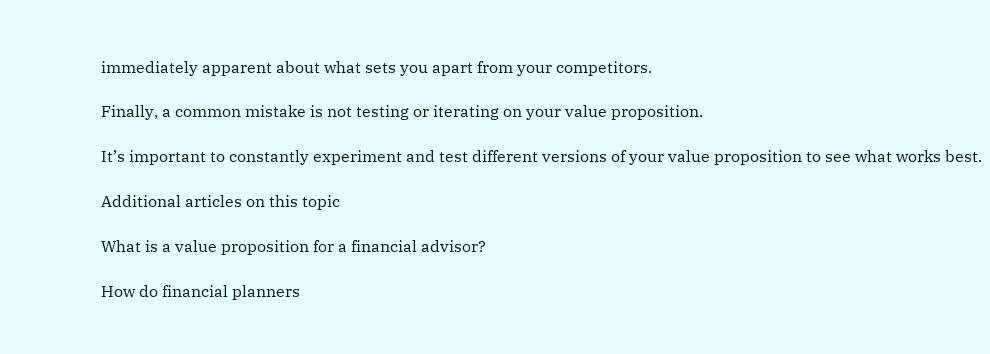immediately apparent about what sets you apart from your competitors.

Finally, a common mistake is not testing or iterating on your value proposition.

It’s important to constantly experiment and test different versions of your value proposition to see what works best.

Additional articles on this topic

What is a value proposition for a financial advisor?

How do financial planners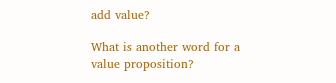add value?

What is another word for a value proposition?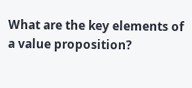What are the key elements of a value proposition?